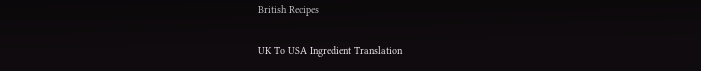British Recipes

UK To USA Ingredient Translation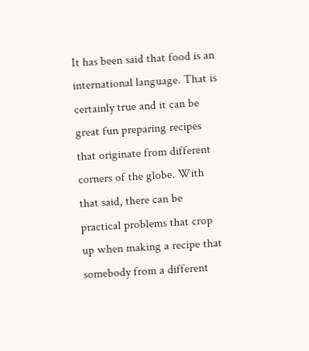It has been said that food is an international language. That is certainly true and it can be great fun preparing recipes that originate from different corners of the globe. With that said, there can be practical problems that crop up when making a recipe that somebody from a different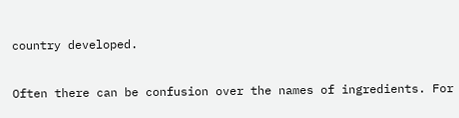country developed.

Often there can be confusion over the names of ingredients. For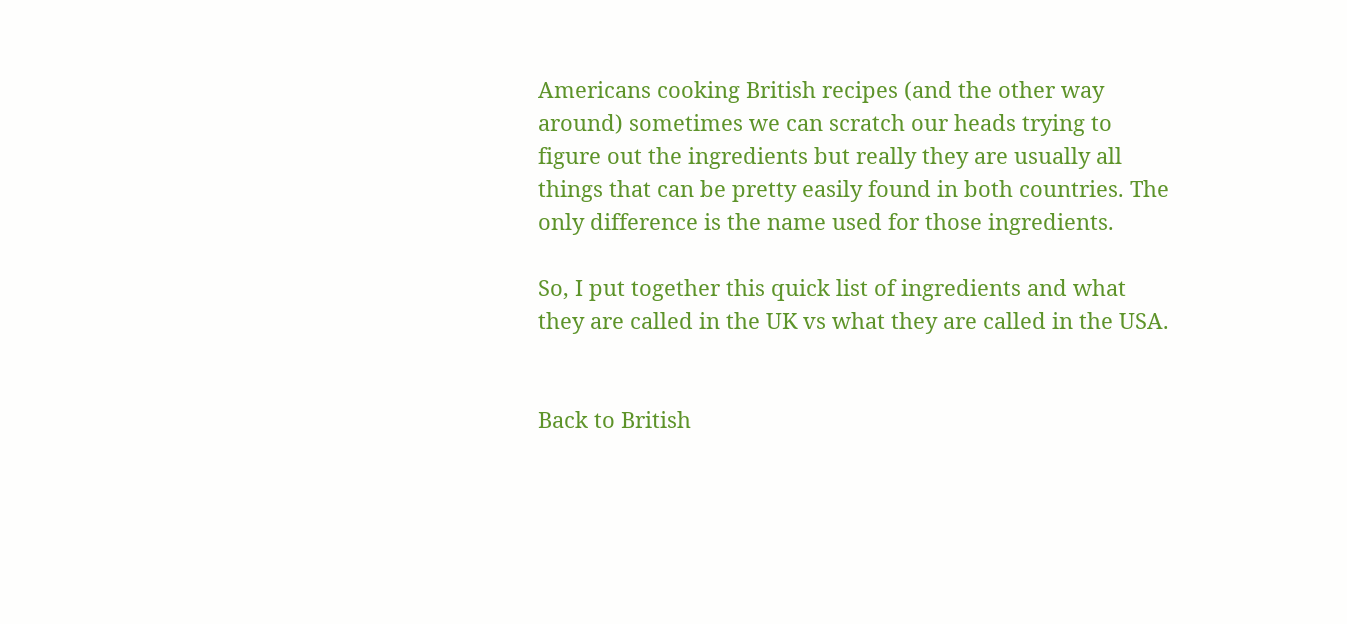Americans cooking British recipes (and the other way around) sometimes we can scratch our heads trying to figure out the ingredients but really they are usually all things that can be pretty easily found in both countries. The only difference is the name used for those ingredients.

So, I put together this quick list of ingredients and what they are called in the UK vs what they are called in the USA.


Back to British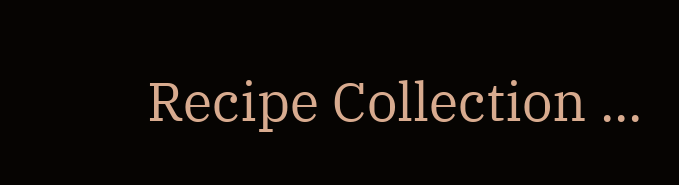Recipe Collection ...